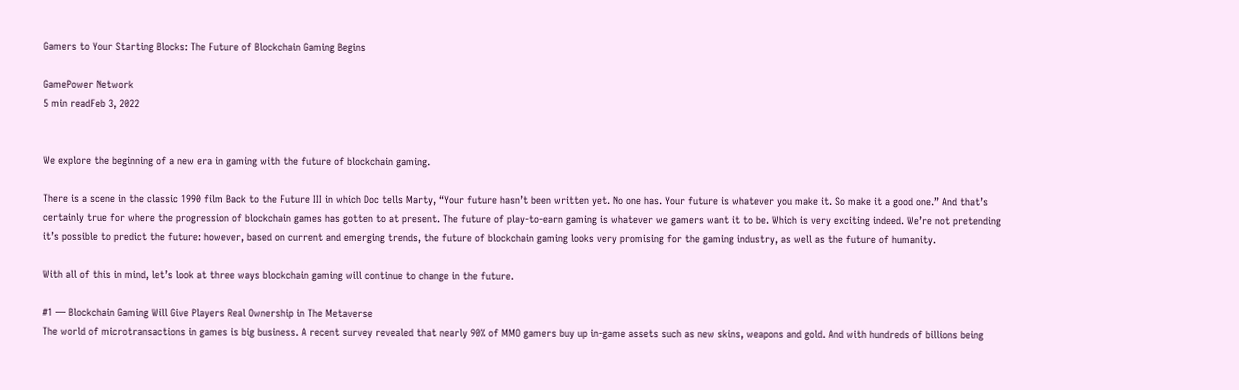Gamers to Your Starting Blocks: The Future of Blockchain Gaming Begins

GamePower Network
5 min readFeb 3, 2022


We explore the beginning of a new era in gaming with the future of blockchain gaming.

There is a scene in the classic 1990 film Back to the Future III in which Doc tells Marty, “Your future hasn’t been written yet. No one has. Your future is whatever you make it. So make it a good one.” And that’s certainly true for where the progression of blockchain games has gotten to at present. The future of play-to-earn gaming is whatever we gamers want it to be. Which is very exciting indeed. We’re not pretending it’s possible to predict the future: however, based on current and emerging trends, the future of blockchain gaming looks very promising for the gaming industry, as well as the future of humanity.

With all of this in mind, let’s look at three ways blockchain gaming will continue to change in the future.

#1 — Blockchain Gaming Will Give Players Real Ownership in The Metaverse
The world of microtransactions in games is big business. A recent survey revealed that nearly 90% of MMO gamers buy up in-game assets such as new skins, weapons and gold. And with hundreds of billions being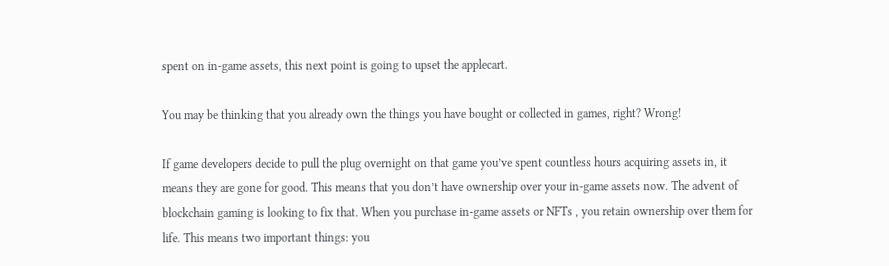spent on in-game assets, this next point is going to upset the applecart.

You may be thinking that you already own the things you have bought or collected in games, right? Wrong!

If game developers decide to pull the plug overnight on that game you’ve spent countless hours acquiring assets in, it means they are gone for good. This means that you don’t have ownership over your in-game assets now. The advent of blockchain gaming is looking to fix that. When you purchase in-game assets or NFTs , you retain ownership over them for life. This means two important things: you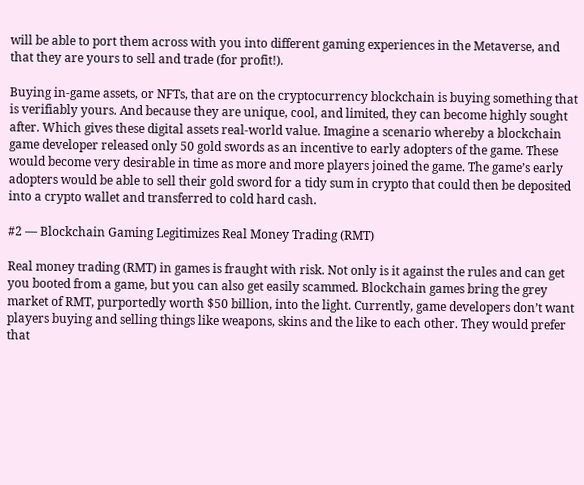will be able to port them across with you into different gaming experiences in the Metaverse, and that they are yours to sell and trade (for profit!).

Buying in-game assets, or NFTs, that are on the cryptocurrency blockchain is buying something that is verifiably yours. And because they are unique, cool, and limited, they can become highly sought after. Which gives these digital assets real-world value. Imagine a scenario whereby a blockchain game developer released only 50 gold swords as an incentive to early adopters of the game. These would become very desirable in time as more and more players joined the game. The game’s early adopters would be able to sell their gold sword for a tidy sum in crypto that could then be deposited into a crypto wallet and transferred to cold hard cash.

#2 — Blockchain Gaming Legitimizes Real Money Trading (RMT)

Real money trading (RMT) in games is fraught with risk. Not only is it against the rules and can get you booted from a game, but you can also get easily scammed. Blockchain games bring the grey market of RMT, purportedly worth $50 billion, into the light. Currently, game developers don’t want players buying and selling things like weapons, skins and the like to each other. They would prefer that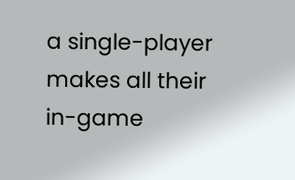a single-player makes all their in-game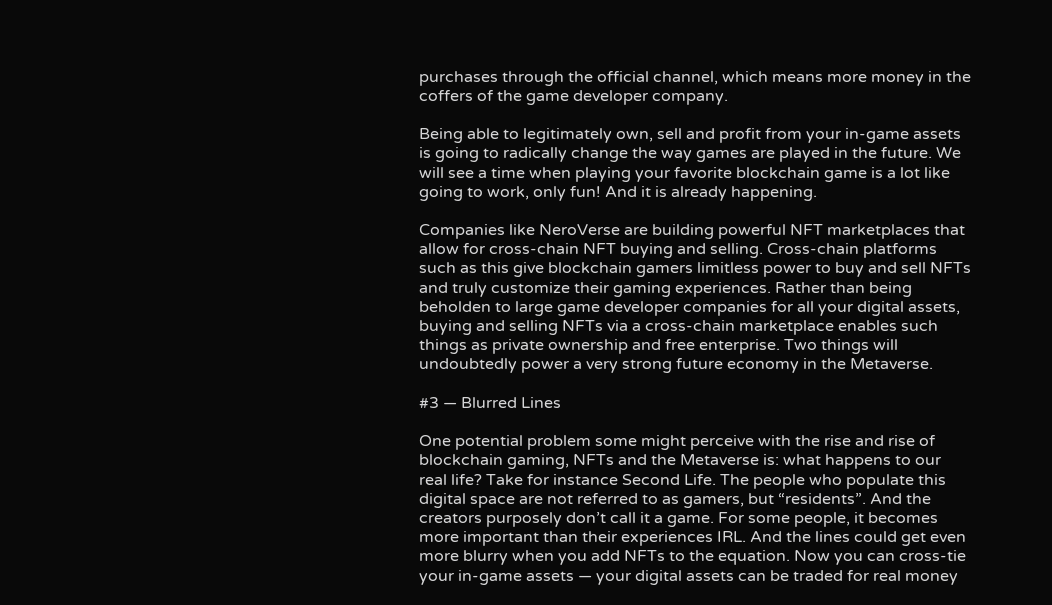purchases through the official channel, which means more money in the coffers of the game developer company.

Being able to legitimately own, sell and profit from your in-game assets is going to radically change the way games are played in the future. We will see a time when playing your favorite blockchain game is a lot like going to work, only fun! And it is already happening.

Companies like NeroVerse are building powerful NFT marketplaces that allow for cross-chain NFT buying and selling. Cross-chain platforms such as this give blockchain gamers limitless power to buy and sell NFTs and truly customize their gaming experiences. Rather than being beholden to large game developer companies for all your digital assets, buying and selling NFTs via a cross-chain marketplace enables such things as private ownership and free enterprise. Two things will undoubtedly power a very strong future economy in the Metaverse.

#3 — Blurred Lines

One potential problem some might perceive with the rise and rise of blockchain gaming, NFTs and the Metaverse is: what happens to our real life? Take for instance Second Life. The people who populate this digital space are not referred to as gamers, but “residents”. And the creators purposely don’t call it a game. For some people, it becomes more important than their experiences IRL. And the lines could get even more blurry when you add NFTs to the equation. Now you can cross-tie your in-game assets — your digital assets can be traded for real money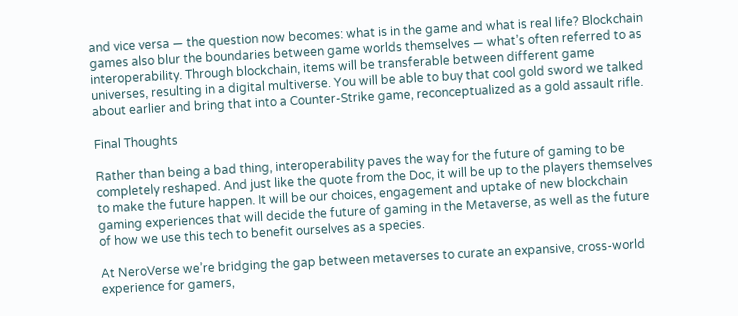and vice versa — the question now becomes: what is in the game and what is real life? Blockchain games also blur the boundaries between game worlds themselves — what’s often referred to as interoperability. Through blockchain, items will be transferable between different game universes, resulting in a digital multiverse. You will be able to buy that cool gold sword we talked about earlier and bring that into a Counter-Strike game, reconceptualized as a gold assault rifle.

Final Thoughts

Rather than being a bad thing, interoperability paves the way for the future of gaming to be completely reshaped. And just like the quote from the Doc, it will be up to the players themselves to make the future happen. It will be our choices, engagement and uptake of new blockchain gaming experiences that will decide the future of gaming in the Metaverse, as well as the future of how we use this tech to benefit ourselves as a species.

At NeroVerse we’re bridging the gap between metaverses to curate an expansive, cross-world experience for gamers,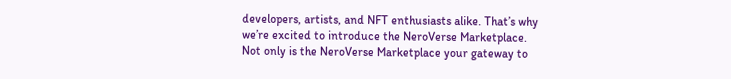developers, artists, and NFT enthusiasts alike. That’s why we’re excited to introduce the NeroVerse Marketplace. Not only is the NeroVerse Marketplace your gateway to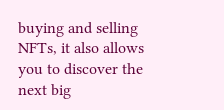buying and selling NFTs, it also allows you to discover the next big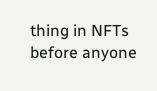thing in NFTs before anyone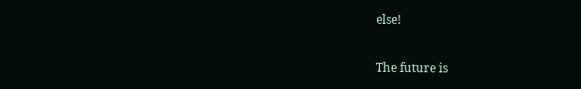else!

The future is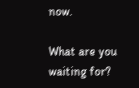now.

What are you waiting for?